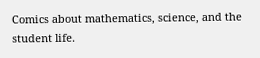Comics about mathematics, science, and the student life.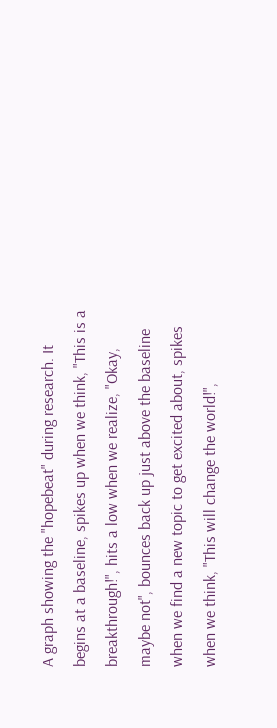A graph showing the "hopebeat" during research. It begins at a baseline, spikes up when we think, "This is a breakthrough!", hits a low when we realize, "Okay, maybe not", bounces back up just above the baseline when we find a new topic to get excited about, spikes when we think, "This will change the world!",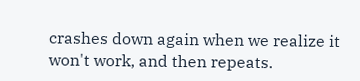crashes down again when we realize it won't work, and then repeats.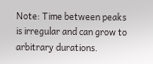Note: Time between peaks is irregular and can grow to arbitrary durations.